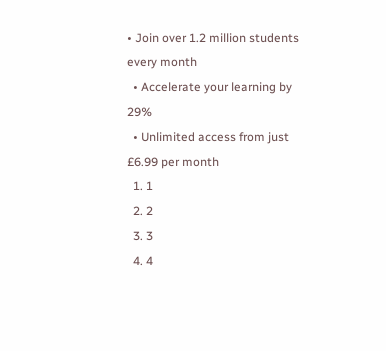• Join over 1.2 million students every month
  • Accelerate your learning by 29%
  • Unlimited access from just £6.99 per month
  1. 1
  2. 2
  3. 3
  4. 4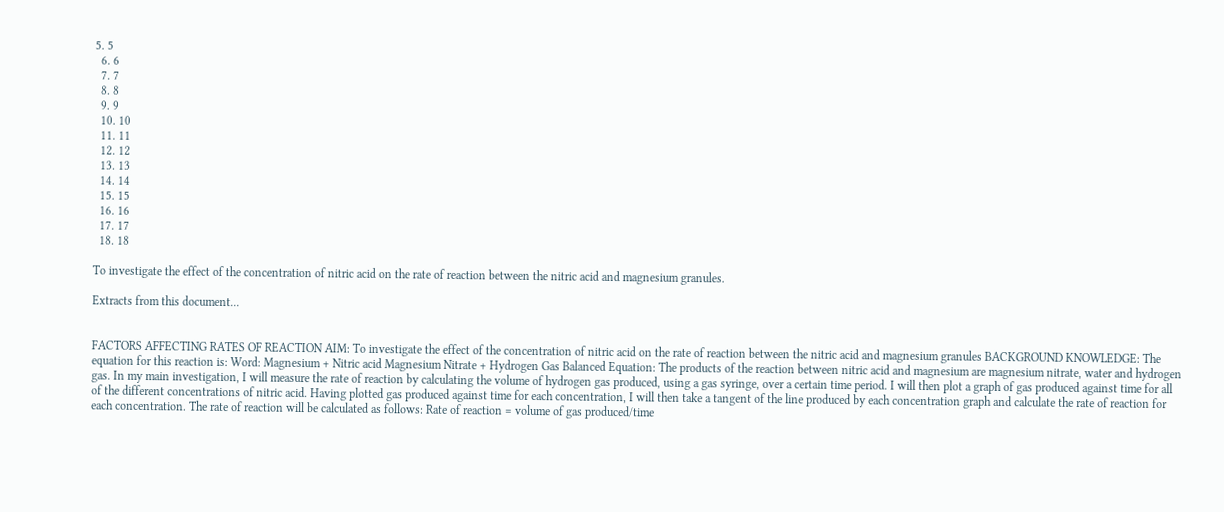5. 5
  6. 6
  7. 7
  8. 8
  9. 9
  10. 10
  11. 11
  12. 12
  13. 13
  14. 14
  15. 15
  16. 16
  17. 17
  18. 18

To investigate the effect of the concentration of nitric acid on the rate of reaction between the nitric acid and magnesium granules.

Extracts from this document...


FACTORS AFFECTING RATES OF REACTION AIM: To investigate the effect of the concentration of nitric acid on the rate of reaction between the nitric acid and magnesium granules BACKGROUND KNOWLEDGE: The equation for this reaction is: Word: Magnesium + Nitric acid Magnesium Nitrate + Hydrogen Gas Balanced Equation: The products of the reaction between nitric acid and magnesium are magnesium nitrate, water and hydrogen gas. In my main investigation, I will measure the rate of reaction by calculating the volume of hydrogen gas produced, using a gas syringe, over a certain time period. I will then plot a graph of gas produced against time for all of the different concentrations of nitric acid. Having plotted gas produced against time for each concentration, I will then take a tangent of the line produced by each concentration graph and calculate the rate of reaction for each concentration. The rate of reaction will be calculated as follows: Rate of reaction = volume of gas produced/time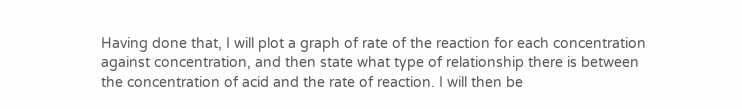Having done that, I will plot a graph of rate of the reaction for each concentration against concentration, and then state what type of relationship there is between the concentration of acid and the rate of reaction. I will then be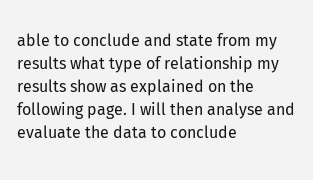able to conclude and state from my results what type of relationship my results show as explained on the following page. I will then analyse and evaluate the data to conclude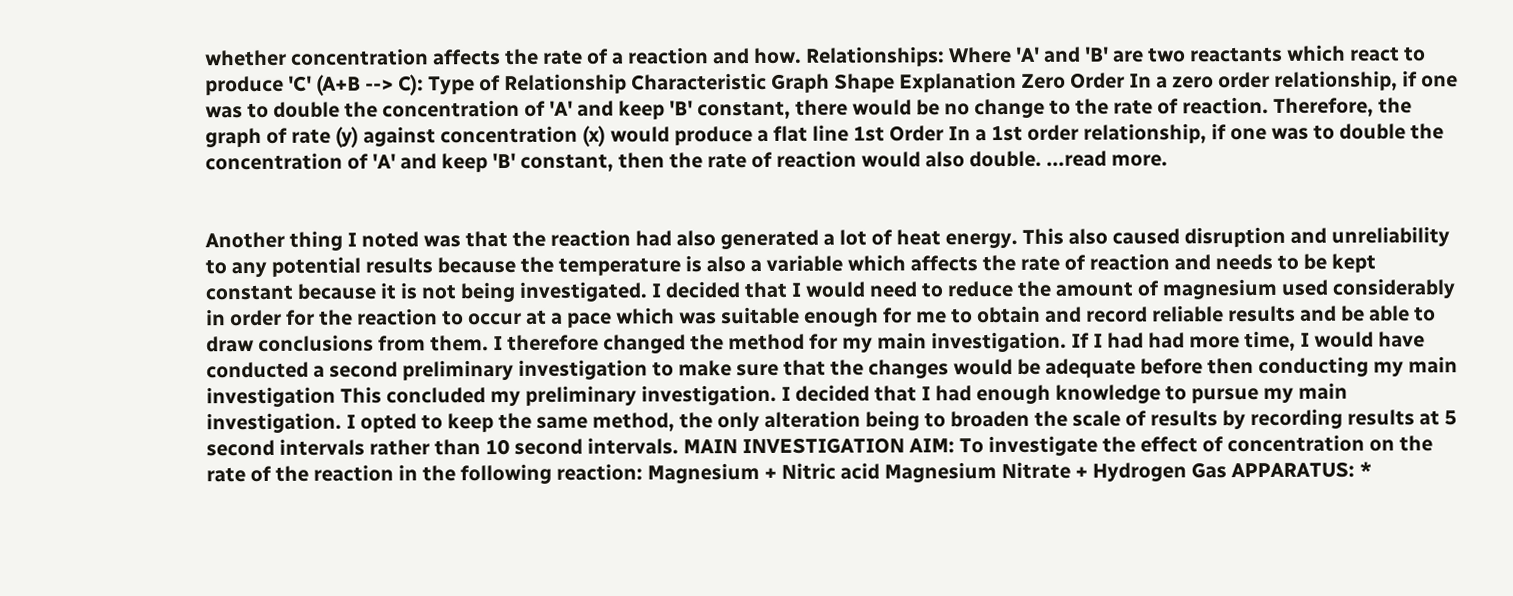whether concentration affects the rate of a reaction and how. Relationships: Where 'A' and 'B' are two reactants which react to produce 'C' (A+B --> C): Type of Relationship Characteristic Graph Shape Explanation Zero Order In a zero order relationship, if one was to double the concentration of 'A' and keep 'B' constant, there would be no change to the rate of reaction. Therefore, the graph of rate (y) against concentration (x) would produce a flat line 1st Order In a 1st order relationship, if one was to double the concentration of 'A' and keep 'B' constant, then the rate of reaction would also double. ...read more.


Another thing I noted was that the reaction had also generated a lot of heat energy. This also caused disruption and unreliability to any potential results because the temperature is also a variable which affects the rate of reaction and needs to be kept constant because it is not being investigated. I decided that I would need to reduce the amount of magnesium used considerably in order for the reaction to occur at a pace which was suitable enough for me to obtain and record reliable results and be able to draw conclusions from them. I therefore changed the method for my main investigation. If I had had more time, I would have conducted a second preliminary investigation to make sure that the changes would be adequate before then conducting my main investigation This concluded my preliminary investigation. I decided that I had enough knowledge to pursue my main investigation. I opted to keep the same method, the only alteration being to broaden the scale of results by recording results at 5 second intervals rather than 10 second intervals. MAIN INVESTIGATION AIM: To investigate the effect of concentration on the rate of the reaction in the following reaction: Magnesium + Nitric acid Magnesium Nitrate + Hydrogen Gas APPARATUS: *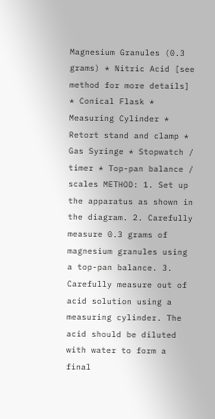Magnesium Granules (0.3 grams) * Nitric Acid [see method for more details] * Conical Flask * Measuring Cylinder * Retort stand and clamp * Gas Syringe * Stopwatch / timer * Top-pan balance / scales METHOD: 1. Set up the apparatus as shown in the diagram. 2. Carefully measure 0.3 grams of magnesium granules using a top-pan balance. 3. Carefully measure out of acid solution using a measuring cylinder. The acid should be diluted with water to form a final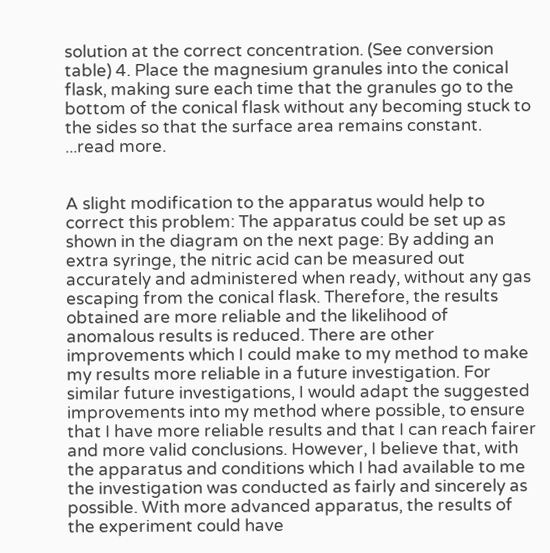solution at the correct concentration. (See conversion table) 4. Place the magnesium granules into the conical flask, making sure each time that the granules go to the bottom of the conical flask without any becoming stuck to the sides so that the surface area remains constant. ...read more.


A slight modification to the apparatus would help to correct this problem: The apparatus could be set up as shown in the diagram on the next page: By adding an extra syringe, the nitric acid can be measured out accurately and administered when ready, without any gas escaping from the conical flask. Therefore, the results obtained are more reliable and the likelihood of anomalous results is reduced. There are other improvements which I could make to my method to make my results more reliable in a future investigation. For similar future investigations, I would adapt the suggested improvements into my method where possible, to ensure that I have more reliable results and that I can reach fairer and more valid conclusions. However, I believe that, with the apparatus and conditions which I had available to me the investigation was conducted as fairly and sincerely as possible. With more advanced apparatus, the results of the experiment could have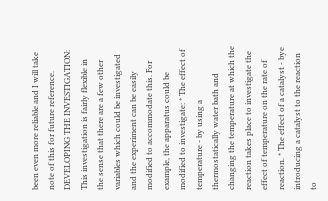been even more reliable and I will take note of this for future reference. DEVELOPING THE INVESTIGATION: This investigation is fairly flexible in the sense that there are a few other variables which could be investigated and the experiment can be easily modified to accommodate this. For example, the apparatus could be modified to investigate: * The effect of temperature - by using a thermostatically water bath and changing the temperature at which the reaction takes place to investigate the effect of temperature on the rate of reaction. * The effect of a catalyst - bye introducing a catalyst to the reaction to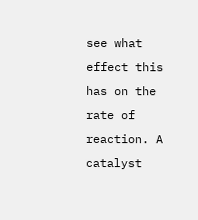see what effect this has on the rate of reaction. A catalyst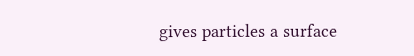gives particles a surface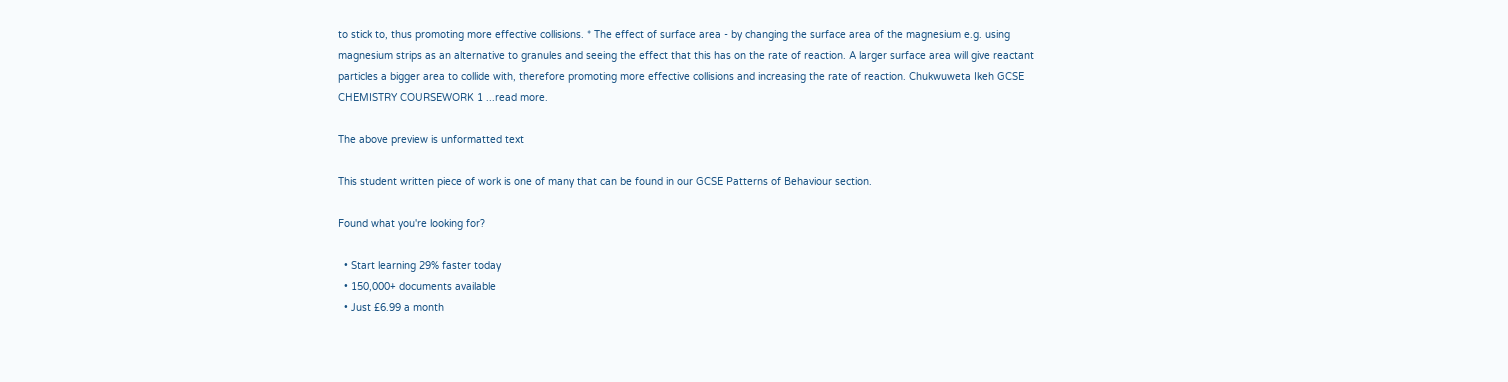to stick to, thus promoting more effective collisions. * The effect of surface area - by changing the surface area of the magnesium e.g. using magnesium strips as an alternative to granules and seeing the effect that this has on the rate of reaction. A larger surface area will give reactant particles a bigger area to collide with, therefore promoting more effective collisions and increasing the rate of reaction. Chukwuweta Ikeh GCSE CHEMISTRY COURSEWORK 1 ...read more.

The above preview is unformatted text

This student written piece of work is one of many that can be found in our GCSE Patterns of Behaviour section.

Found what you're looking for?

  • Start learning 29% faster today
  • 150,000+ documents available
  • Just £6.99 a month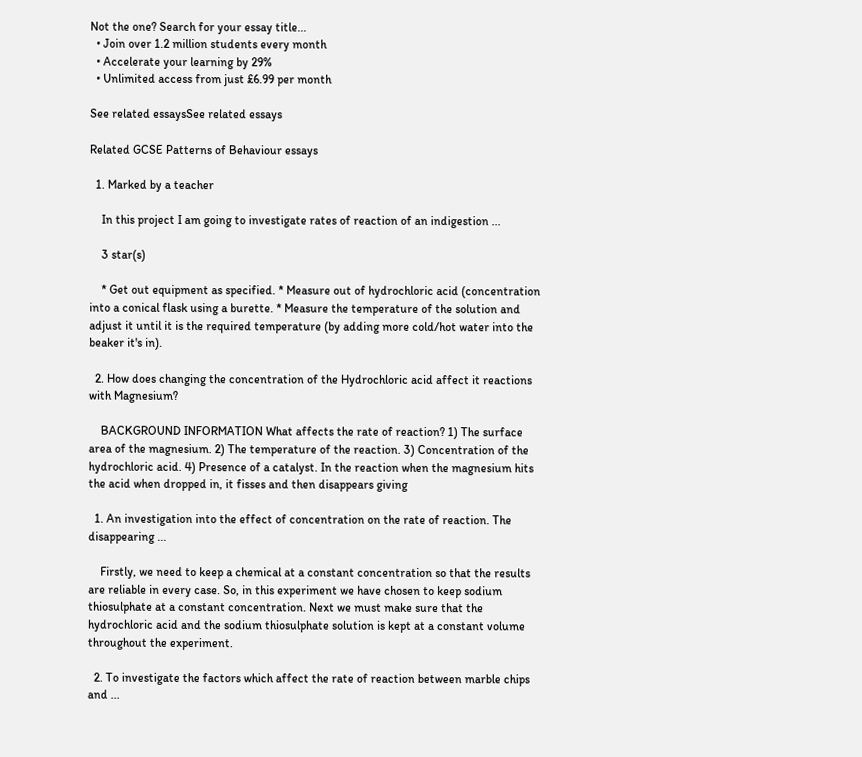Not the one? Search for your essay title...
  • Join over 1.2 million students every month
  • Accelerate your learning by 29%
  • Unlimited access from just £6.99 per month

See related essaysSee related essays

Related GCSE Patterns of Behaviour essays

  1. Marked by a teacher

    In this project I am going to investigate rates of reaction of an indigestion ...

    3 star(s)

    * Get out equipment as specified. * Measure out of hydrochloric acid (concentration into a conical flask using a burette. * Measure the temperature of the solution and adjust it until it is the required temperature (by adding more cold/hot water into the beaker it's in).

  2. How does changing the concentration of the Hydrochloric acid affect it reactions with Magnesium?

    BACKGROUND INFORMATION What affects the rate of reaction? 1) The surface area of the magnesium. 2) The temperature of the reaction. 3) Concentration of the hydrochloric acid. 4) Presence of a catalyst. In the reaction when the magnesium hits the acid when dropped in, it fisses and then disappears giving

  1. An investigation into the effect of concentration on the rate of reaction. The disappearing ...

    Firstly, we need to keep a chemical at a constant concentration so that the results are reliable in every case. So, in this experiment we have chosen to keep sodium thiosulphate at a constant concentration. Next we must make sure that the hydrochloric acid and the sodium thiosulphate solution is kept at a constant volume throughout the experiment.

  2. To investigate the factors which affect the rate of reaction between marble chips and ...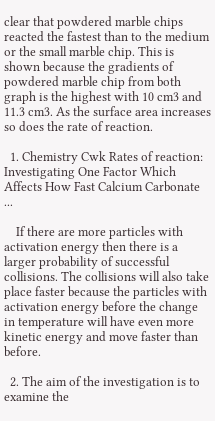clear that powdered marble chips reacted the fastest than to the medium or the small marble chip. This is shown because the gradients of powdered marble chip from both graph is the highest with 10 cm3 and 11.3 cm3. As the surface area increases so does the rate of reaction.

  1. Chemistry Cwk Rates of reaction: Investigating One Factor Which Affects How Fast Calcium Carbonate ...

    If there are more particles with activation energy then there is a larger probability of successful collisions. The collisions will also take place faster because the particles with activation energy before the change in temperature will have even more kinetic energy and move faster than before.

  2. The aim of the investigation is to examine the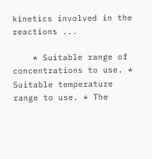kinetics involved in the reactions ...

    * Suitable range of concentrations to use. * Suitable temperature range to use. * The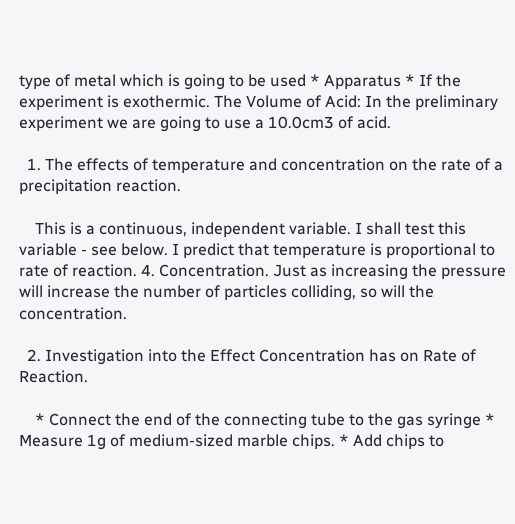type of metal which is going to be used * Apparatus * If the experiment is exothermic. The Volume of Acid: In the preliminary experiment we are going to use a 10.0cm3 of acid.

  1. The effects of temperature and concentration on the rate of a precipitation reaction.

    This is a continuous, independent variable. I shall test this variable - see below. I predict that temperature is proportional to rate of reaction. 4. Concentration. Just as increasing the pressure will increase the number of particles colliding, so will the concentration.

  2. Investigation into the Effect Concentration has on Rate of Reaction.

    * Connect the end of the connecting tube to the gas syringe * Measure 1g of medium-sized marble chips. * Add chips to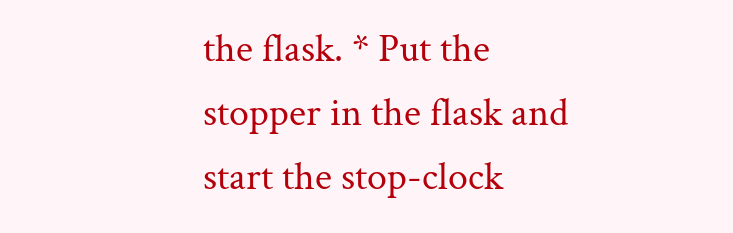the flask. * Put the stopper in the flask and start the stop-clock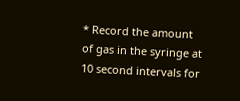* Record the amount of gas in the syringe at 10 second intervals for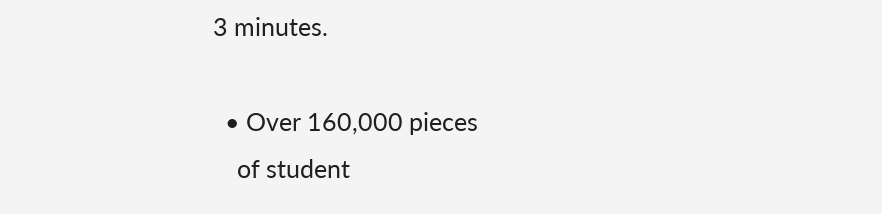3 minutes.

  • Over 160,000 pieces
    of student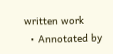written work
  • Annotated by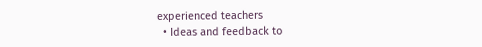experienced teachers
  • Ideas and feedback to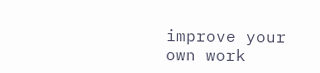improve your own work